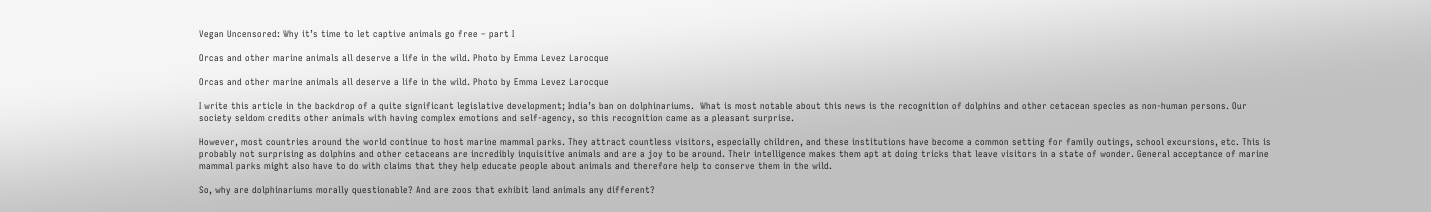Vegan Uncensored: Why it’s time to let captive animals go free – part I

Orcas and other marine animals all deserve a life in the wild. Photo by Emma Levez Larocque

Orcas and other marine animals all deserve a life in the wild. Photo by Emma Levez Larocque

I write this article in the backdrop of a quite significant legislative development; India’s ban on dolphinariums.  What is most notable about this news is the recognition of dolphins and other cetacean species as non-human persons. Our society seldom credits other animals with having complex emotions and self-agency, so this recognition came as a pleasant surprise.

However, most countries around the world continue to host marine mammal parks. They attract countless visitors, especially children, and these institutions have become a common setting for family outings, school excursions, etc. This is probably not surprising as dolphins and other cetaceans are incredibly inquisitive animals and are a joy to be around. Their intelligence makes them apt at doing tricks that leave visitors in a state of wonder. General acceptance of marine mammal parks might also have to do with claims that they help educate people about animals and therefore help to conserve them in the wild.

So, why are dolphinariums morally questionable? And are zoos that exhibit land animals any different?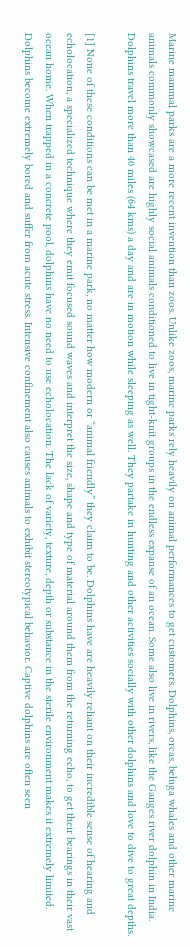Marine mammal parks are a more recent invention than zoos. Unlike zoos, marine parks rely heavily on animal performances to get customers. Dolphins, orcas, beluga whales and other marine animals commonly showcased are highly social animals conditioned to live in tight-knit groups in the endless expanse of an ocean. Some also live in rivers, like the Ganges river dolphin in India. Dolphins travel more than 40 miles (64 kms) a day and are in motion while sleeping as well. They partake in hunting and other activities socially with other dolphins and love to dive to great depths.

[1] None of these conditions can be met in a marine park, no matter how modern or “animal friendly” they claim to be. Dolphins have are heavily reliant on their incredible sense of hearing and echolocation, a specialized technique where they emit focused sound waves and interpret the size, shape and type of material around them from the returning echo, to get their bearings in their vast ocean home. When trapped in a concrete pool, dolphins have no need to use echolocation. The lack of variety, texture, depth or substance in the sterile environment makes it extremely limited. Dolphins become extremely bored and suffer from acute stress. Intensive confinement also causes animals to exhibit stereotypical behavior. Captive dolphins are often seen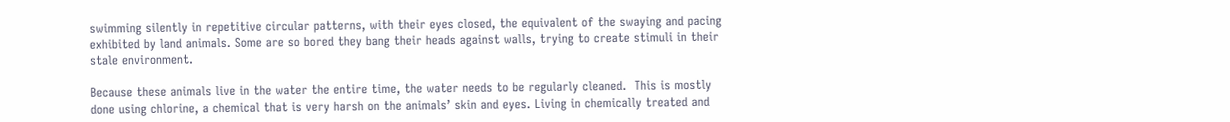swimming silently in repetitive circular patterns, with their eyes closed, the equivalent of the swaying and pacing exhibited by land animals. Some are so bored they bang their heads against walls, trying to create stimuli in their stale environment.

Because these animals live in the water the entire time, the water needs to be regularly cleaned.  This is mostly done using chlorine, a chemical that is very harsh on the animals’ skin and eyes. Living in chemically treated and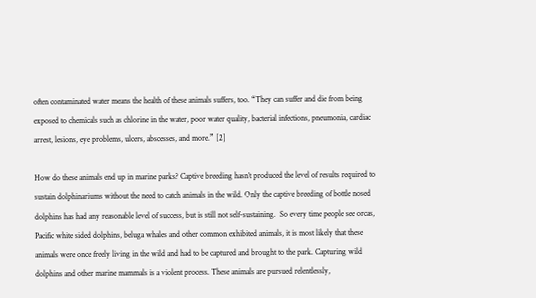often contaminated water means the health of these animals suffers, too. “They can suffer and die from being exposed to chemicals such as chlorine in the water, poor water quality, bacterial infections, pneumonia, cardiac arrest, lesions, eye problems, ulcers, abscesses, and more.” [2]

How do these animals end up in marine parks? Captive breeding hasn’t produced the level of results required to sustain dolphinariums without the need to catch animals in the wild. Only the captive breeding of bottle nosed dolphins has had any reasonable level of success, but is still not self-sustaining.  So every time people see orcas, Pacific white sided dolphins, beluga whales and other common exhibited animals, it is most likely that these animals were once freely living in the wild and had to be captured and brought to the park. Capturing wild dolphins and other marine mammals is a violent process. These animals are pursued relentlessly,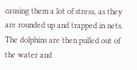causing them a lot of stress, as they are rounded up and trapped in nets. The dolphins are then pulled out of the water and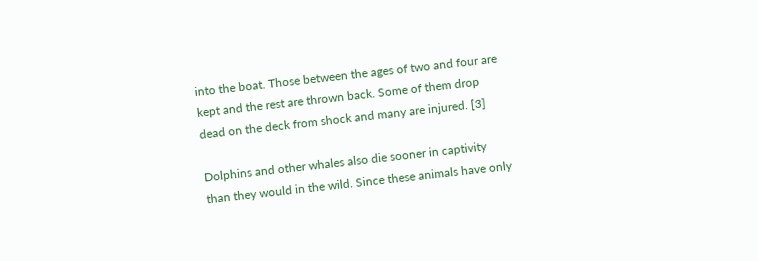into the boat. Those between the ages of two and four are kept and the rest are thrown back. Some of them drop dead on the deck from shock and many are injured. [3]

Dolphins and other whales also die sooner in captivity than they would in the wild. Since these animals have only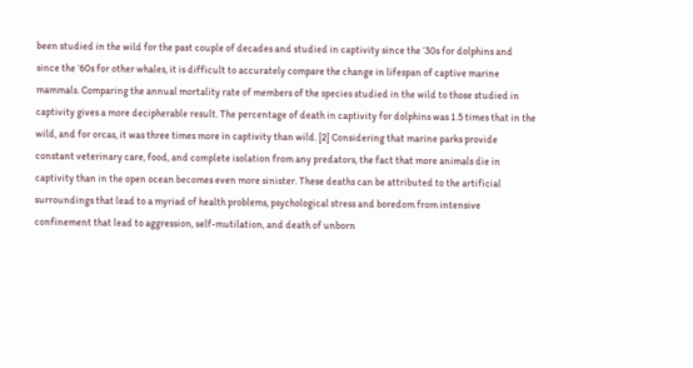been studied in the wild for the past couple of decades and studied in captivity since the ‘30s for dolphins and since the ‘60s for other whales, it is difficult to accurately compare the change in lifespan of captive marine mammals. Comparing the annual mortality rate of members of the species studied in the wild to those studied in captivity gives a more decipherable result. The percentage of death in captivity for dolphins was 1.5 times that in the wild, and for orcas, it was three times more in captivity than wild. [2] Considering that marine parks provide constant veterinary care, food, and complete isolation from any predators, the fact that more animals die in captivity than in the open ocean becomes even more sinister. These deaths can be attributed to the artificial surroundings that lead to a myriad of health problems, psychological stress and boredom from intensive confinement that lead to aggression, self-mutilation, and death of unborn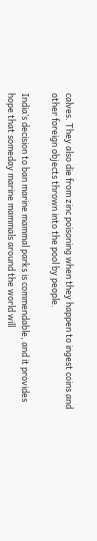calves. They also die from zinc poisoning when they happen to ingest coins and other foreign objects thrown into the pool by people.

India’s decision to ban marine mammal parks is commendable, and it provides hope that someday marine mammals around the world will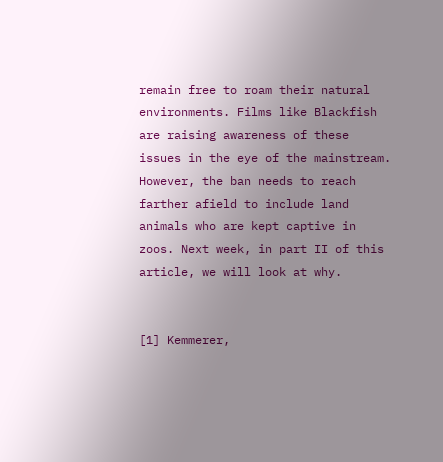remain free to roam their natural environments. Films like Blackfish are raising awareness of these issues in the eye of the mainstream. However, the ban needs to reach farther afield to include land animals who are kept captive in zoos. Next week, in part II of this article, we will look at why.


[1] Kemmerer,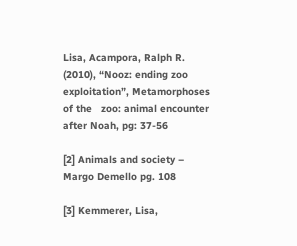Lisa, Acampora, Ralph R. (2010), “Nooz: ending zoo exploitation”, Metamorphoses of the   zoo: animal encounter after Noah, pg: 37-56

[2] Animals and society – Margo Demello pg. 108

[3] Kemmerer, Lisa,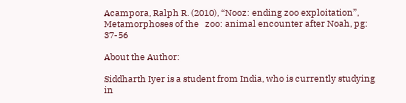Acampora, Ralph R. (2010), “Nooz: ending zoo exploitation”, Metamorphoses of the   zoo: animal encounter after Noah, pg: 37-56

About the Author:

Siddharth Iyer is a student from India, who is currently studying in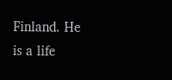Finland. He is a life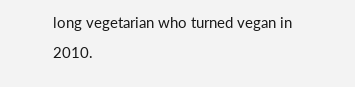long vegetarian who turned vegan in 2010.